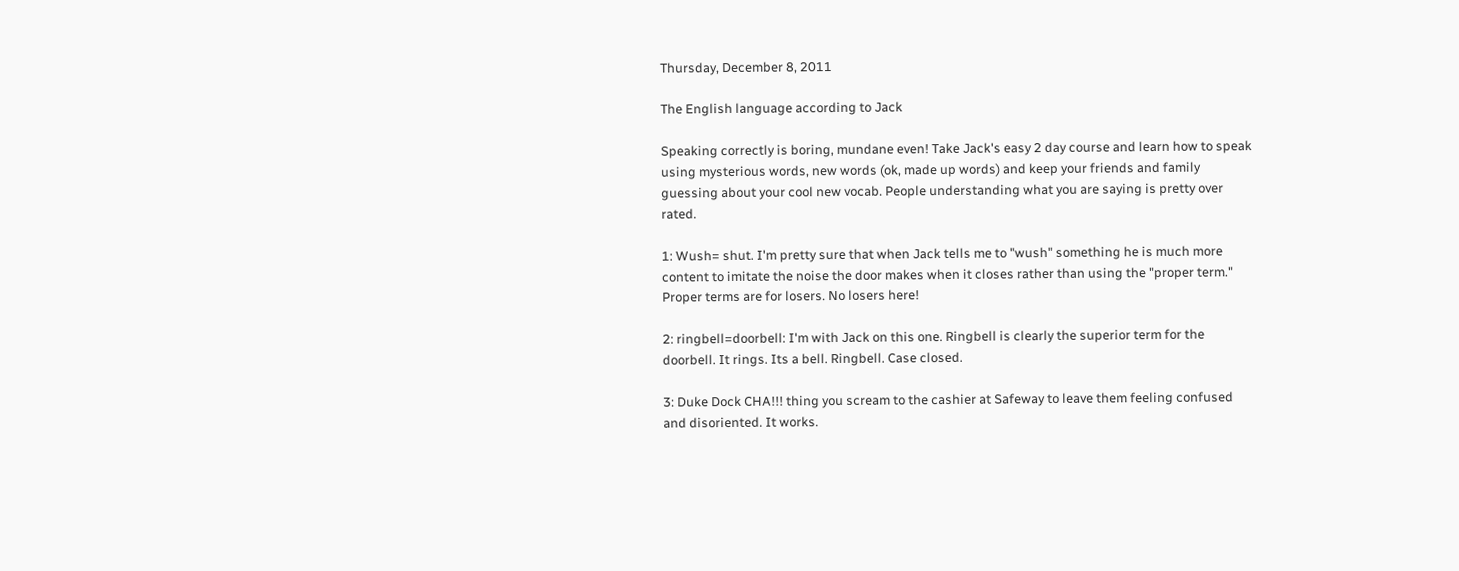Thursday, December 8, 2011

The English language according to Jack

Speaking correctly is boring, mundane even! Take Jack's easy 2 day course and learn how to speak using mysterious words, new words (ok, made up words) and keep your friends and family guessing about your cool new vocab. People understanding what you are saying is pretty over rated.

1: Wush= shut. I'm pretty sure that when Jack tells me to "wush" something he is much more content to imitate the noise the door makes when it closes rather than using the "proper term." Proper terms are for losers. No losers here!

2: ringbell=doorbell: I'm with Jack on this one. Ringbell is clearly the superior term for the doorbell. It rings. Its a bell. Ringbell. Case closed.

3: Duke Dock CHA!!! thing you scream to the cashier at Safeway to leave them feeling confused and disoriented. It works.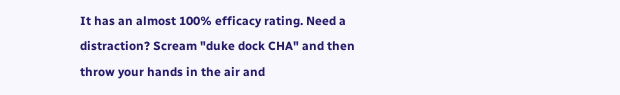It has an almost 100% efficacy rating. Need a distraction? Scream "duke dock CHA" and then throw your hands in the air and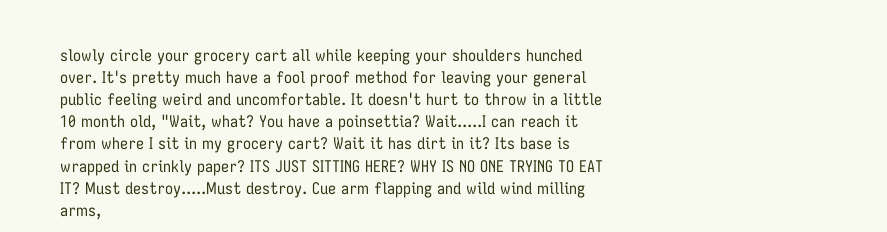slowly circle your grocery cart all while keeping your shoulders hunched over. It's pretty much have a fool proof method for leaving your general public feeling weird and uncomfortable. It doesn't hurt to throw in a little 10 month old, "Wait, what? You have a poinsettia? Wait.....I can reach it from where I sit in my grocery cart? Wait it has dirt in it? Its base is wrapped in crinkly paper? ITS JUST SITTING HERE? WHY IS NO ONE TRYING TO EAT IT? Must destroy.....Must destroy. Cue arm flapping and wild wind milling arms,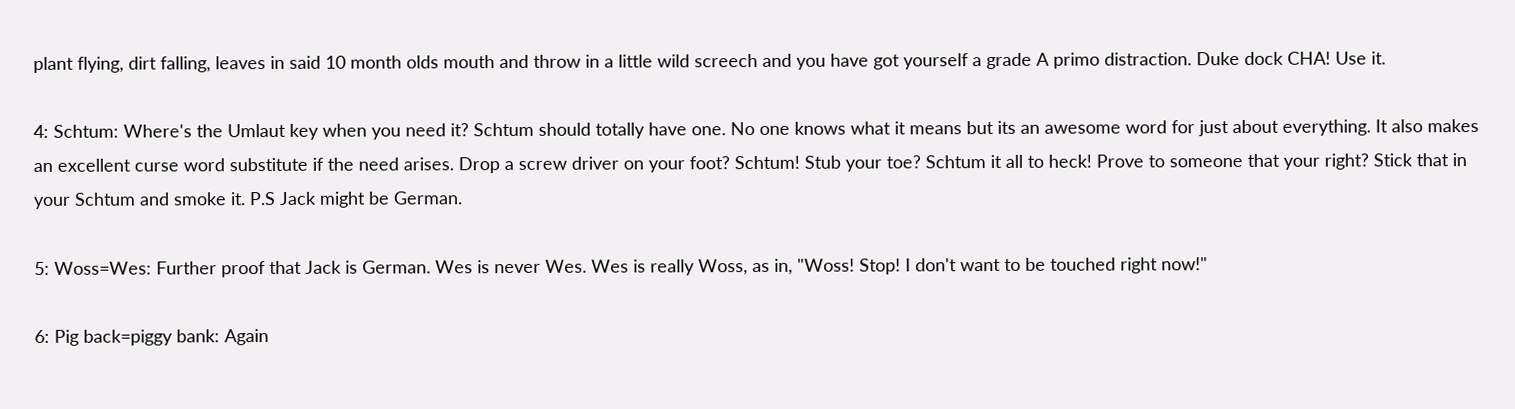plant flying, dirt falling, leaves in said 10 month olds mouth and throw in a little wild screech and you have got yourself a grade A primo distraction. Duke dock CHA! Use it.

4: Schtum: Where's the Umlaut key when you need it? Schtum should totally have one. No one knows what it means but its an awesome word for just about everything. It also makes an excellent curse word substitute if the need arises. Drop a screw driver on your foot? Schtum! Stub your toe? Schtum it all to heck! Prove to someone that your right? Stick that in your Schtum and smoke it. P.S Jack might be German.

5: Woss=Wes: Further proof that Jack is German. Wes is never Wes. Wes is really Woss, as in, "Woss! Stop! I don't want to be touched right now!"

6: Pig back=piggy bank: Again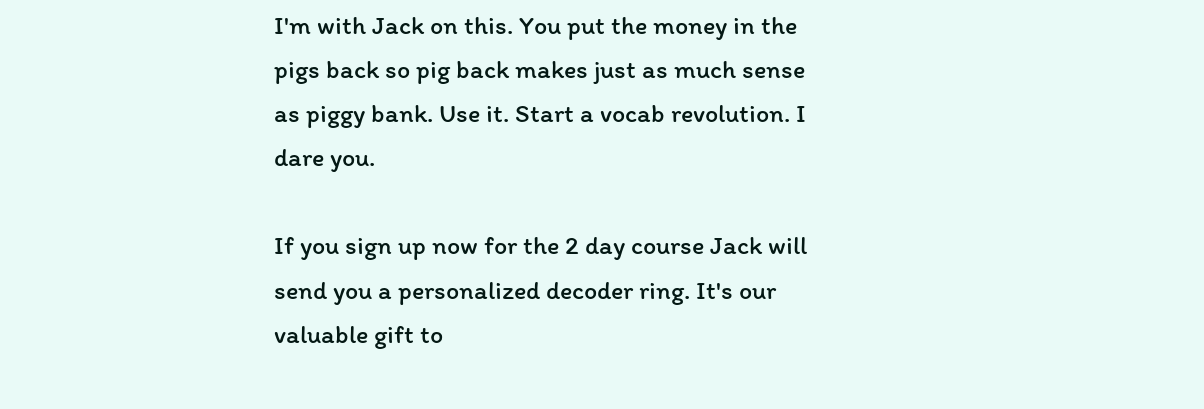I'm with Jack on this. You put the money in the pigs back so pig back makes just as much sense as piggy bank. Use it. Start a vocab revolution. I dare you.

If you sign up now for the 2 day course Jack will send you a personalized decoder ring. It's our valuable gift to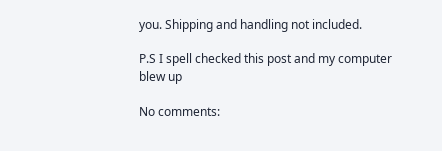you. Shipping and handling not included.

P.S I spell checked this post and my computer blew up

No comments: